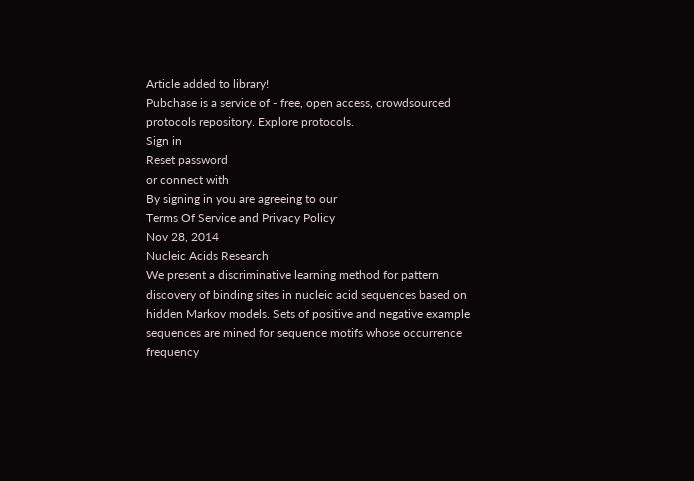Article added to library!
Pubchase is a service of - free, open access, crowdsourced protocols repository. Explore protocols.
Sign in
Reset password
or connect with
By signing in you are agreeing to our
Terms Of Service and Privacy Policy
Nov 28, 2014
Nucleic Acids Research
We present a discriminative learning method for pattern discovery of binding sites in nucleic acid sequences based on hidden Markov models. Sets of positive and negative example sequences are mined for sequence motifs whose occurrence frequency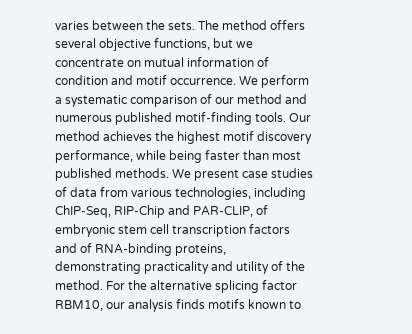varies between the sets. The method offers several objective functions, but we concentrate on mutual information of condition and motif occurrence. We perform a systematic comparison of our method and numerous published motif-finding tools. Our method achieves the highest motif discovery performance, while being faster than most published methods. We present case studies of data from various technologies, including ChIP-Seq, RIP-Chip and PAR-CLIP, of embryonic stem cell transcription factors and of RNA-binding proteins, demonstrating practicality and utility of the method. For the alternative splicing factor RBM10, our analysis finds motifs known to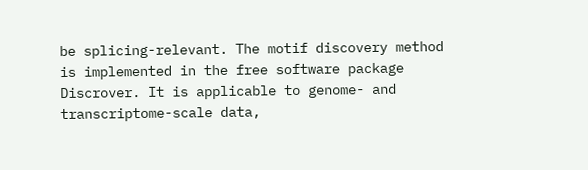be splicing-relevant. The motif discovery method is implemented in the free software package Discrover. It is applicable to genome- and transcriptome-scale data,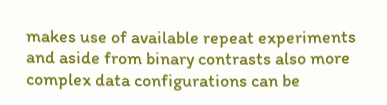makes use of available repeat experiments and aside from binary contrasts also more complex data configurations can be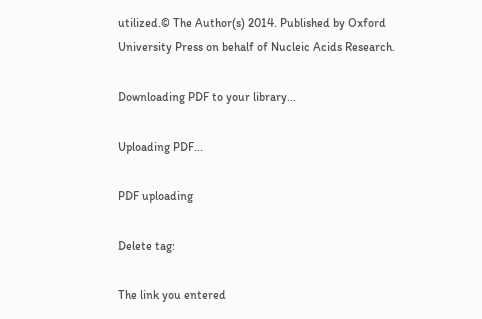utilized.© The Author(s) 2014. Published by Oxford University Press on behalf of Nucleic Acids Research.

Downloading PDF to your library...

Uploading PDF...

PDF uploading

Delete tag:

The link you entered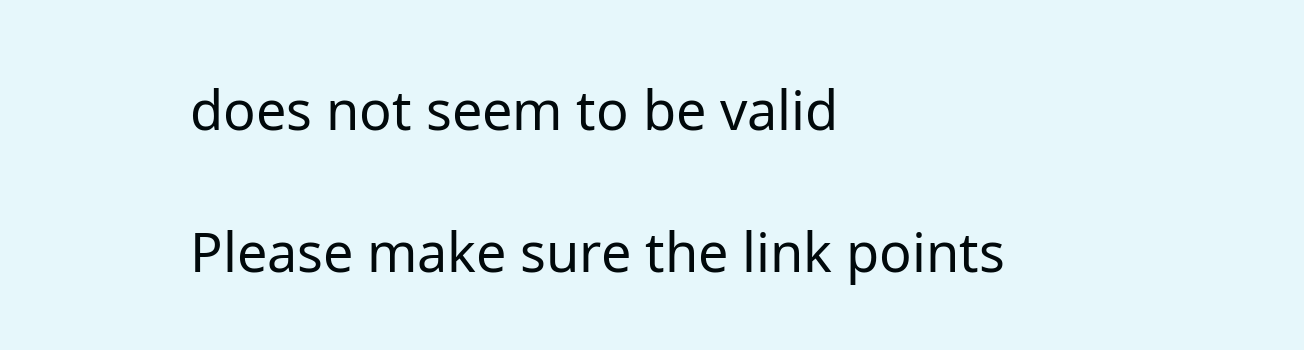does not seem to be valid

Please make sure the link points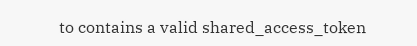to contains a valid shared_access_token